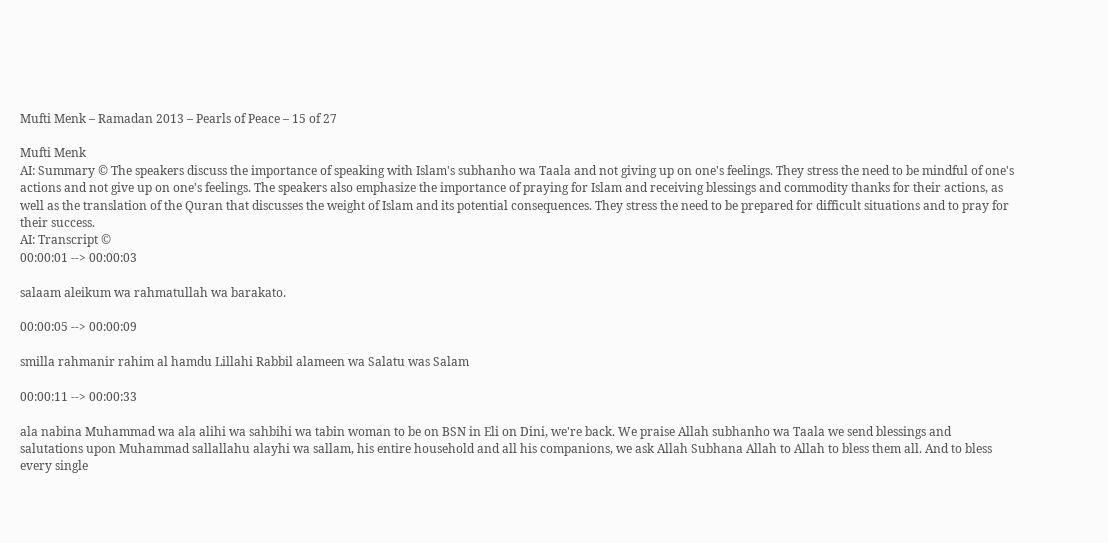Mufti Menk – Ramadan 2013 – Pearls of Peace – 15 of 27

Mufti Menk
AI: Summary © The speakers discuss the importance of speaking with Islam's subhanho wa Taala and not giving up on one's feelings. They stress the need to be mindful of one's actions and not give up on one's feelings. The speakers also emphasize the importance of praying for Islam and receiving blessings and commodity thanks for their actions, as well as the translation of the Quran that discusses the weight of Islam and its potential consequences. They stress the need to be prepared for difficult situations and to pray for their success.
AI: Transcript ©
00:00:01 --> 00:00:03

salaam aleikum wa rahmatullah wa barakato.

00:00:05 --> 00:00:09

smilla rahmanir rahim al hamdu Lillahi Rabbil alameen wa Salatu was Salam

00:00:11 --> 00:00:33

ala nabina Muhammad wa ala alihi wa sahbihi wa tabin woman to be on BSN in Eli on Dini, we're back. We praise Allah subhanho wa Taala we send blessings and salutations upon Muhammad sallallahu alayhi wa sallam, his entire household and all his companions, we ask Allah Subhana Allah to Allah to bless them all. And to bless every single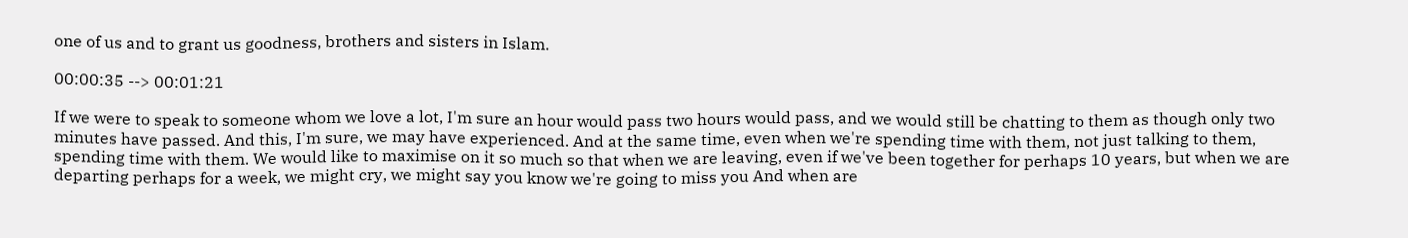one of us and to grant us goodness, brothers and sisters in Islam.

00:00:35 --> 00:01:21

If we were to speak to someone whom we love a lot, I'm sure an hour would pass two hours would pass, and we would still be chatting to them as though only two minutes have passed. And this, I'm sure, we may have experienced. And at the same time, even when we're spending time with them, not just talking to them, spending time with them. We would like to maximise on it so much so that when we are leaving, even if we've been together for perhaps 10 years, but when we are departing perhaps for a week, we might cry, we might say you know we're going to miss you And when are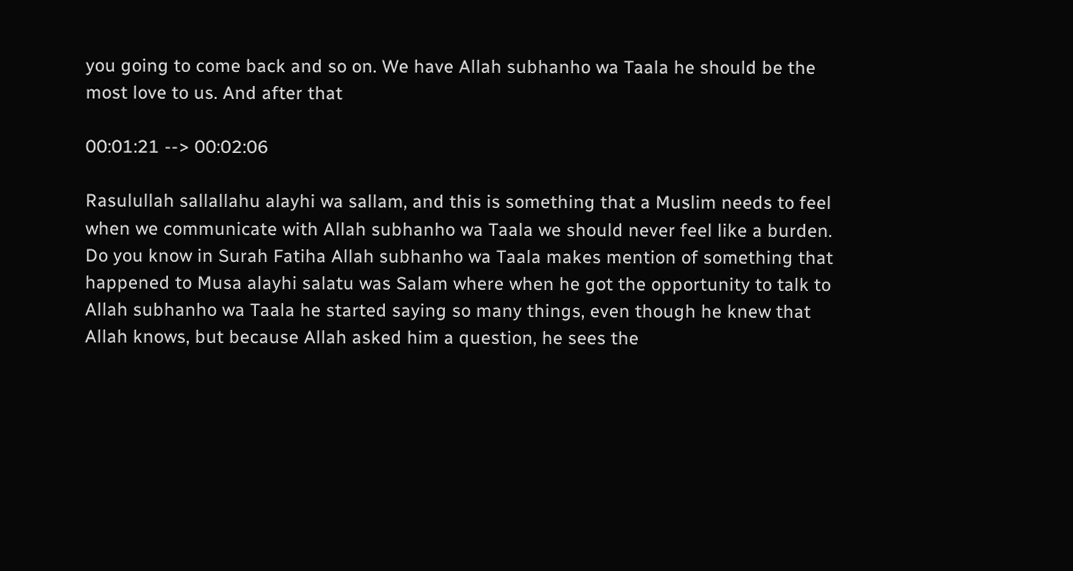you going to come back and so on. We have Allah subhanho wa Taala he should be the most love to us. And after that

00:01:21 --> 00:02:06

Rasulullah sallallahu alayhi wa sallam, and this is something that a Muslim needs to feel when we communicate with Allah subhanho wa Taala we should never feel like a burden. Do you know in Surah Fatiha Allah subhanho wa Taala makes mention of something that happened to Musa alayhi salatu was Salam where when he got the opportunity to talk to Allah subhanho wa Taala he started saying so many things, even though he knew that Allah knows, but because Allah asked him a question, he sees the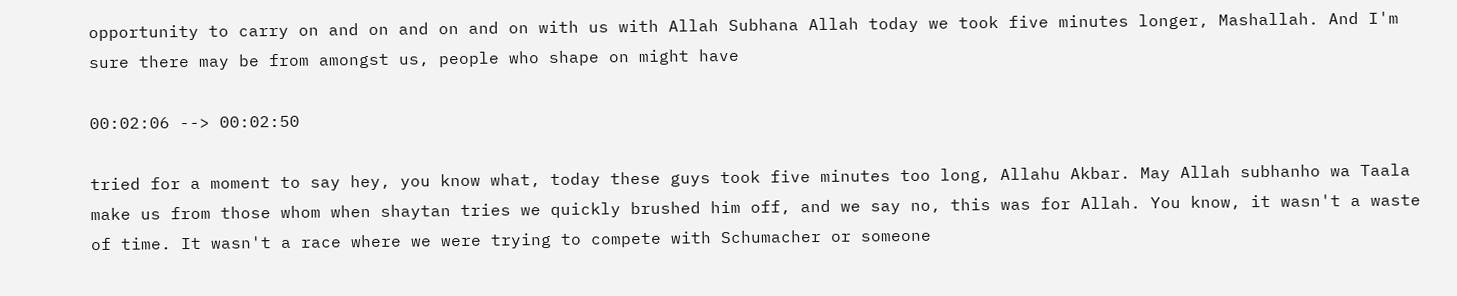opportunity to carry on and on and on and on with us with Allah Subhana Allah today we took five minutes longer, Mashallah. And I'm sure there may be from amongst us, people who shape on might have

00:02:06 --> 00:02:50

tried for a moment to say hey, you know what, today these guys took five minutes too long, Allahu Akbar. May Allah subhanho wa Taala make us from those whom when shaytan tries we quickly brushed him off, and we say no, this was for Allah. You know, it wasn't a waste of time. It wasn't a race where we were trying to compete with Schumacher or someone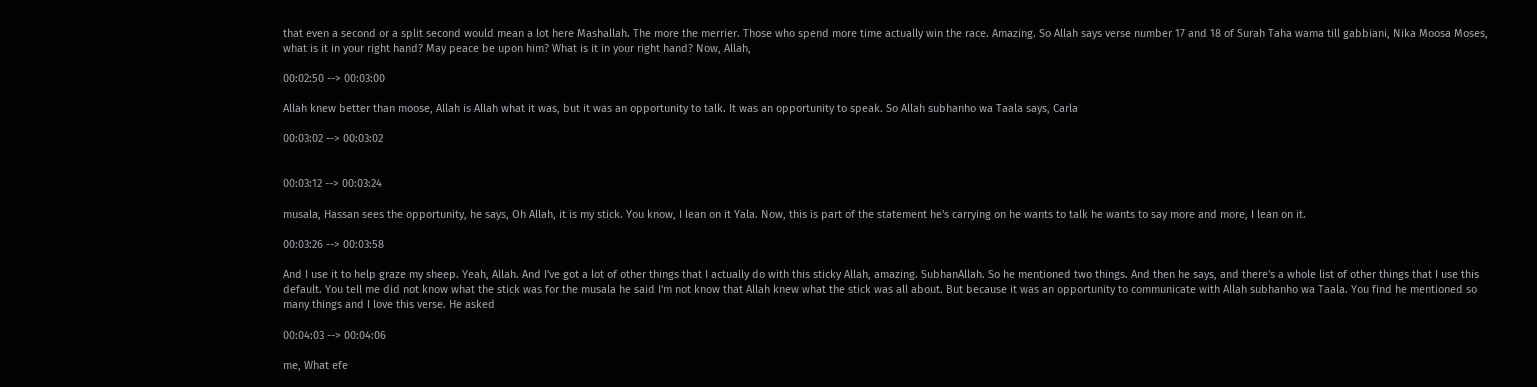that even a second or a split second would mean a lot here Mashallah. The more the merrier. Those who spend more time actually win the race. Amazing. So Allah says verse number 17 and 18 of Surah Taha wama till gabbiani, Nika Moosa Moses, what is it in your right hand? May peace be upon him? What is it in your right hand? Now, Allah,

00:02:50 --> 00:03:00

Allah knew better than moose, Allah is Allah what it was, but it was an opportunity to talk. It was an opportunity to speak. So Allah subhanho wa Taala says, Carla

00:03:02 --> 00:03:02


00:03:12 --> 00:03:24

musala, Hassan sees the opportunity, he says, Oh Allah, it is my stick. You know, I lean on it Yala. Now, this is part of the statement he's carrying on he wants to talk he wants to say more and more, I lean on it.

00:03:26 --> 00:03:58

And I use it to help graze my sheep. Yeah, Allah. And I've got a lot of other things that I actually do with this sticky Allah, amazing. SubhanAllah. So he mentioned two things. And then he says, and there's a whole list of other things that I use this default. You tell me did not know what the stick was for the musala he said I'm not know that Allah knew what the stick was all about. But because it was an opportunity to communicate with Allah subhanho wa Taala. You find he mentioned so many things and I love this verse. He asked

00:04:03 --> 00:04:06

me, What efe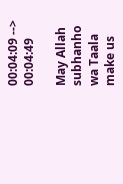00:04:09 --> 00:04:49

May Allah subhanho wa Taala make us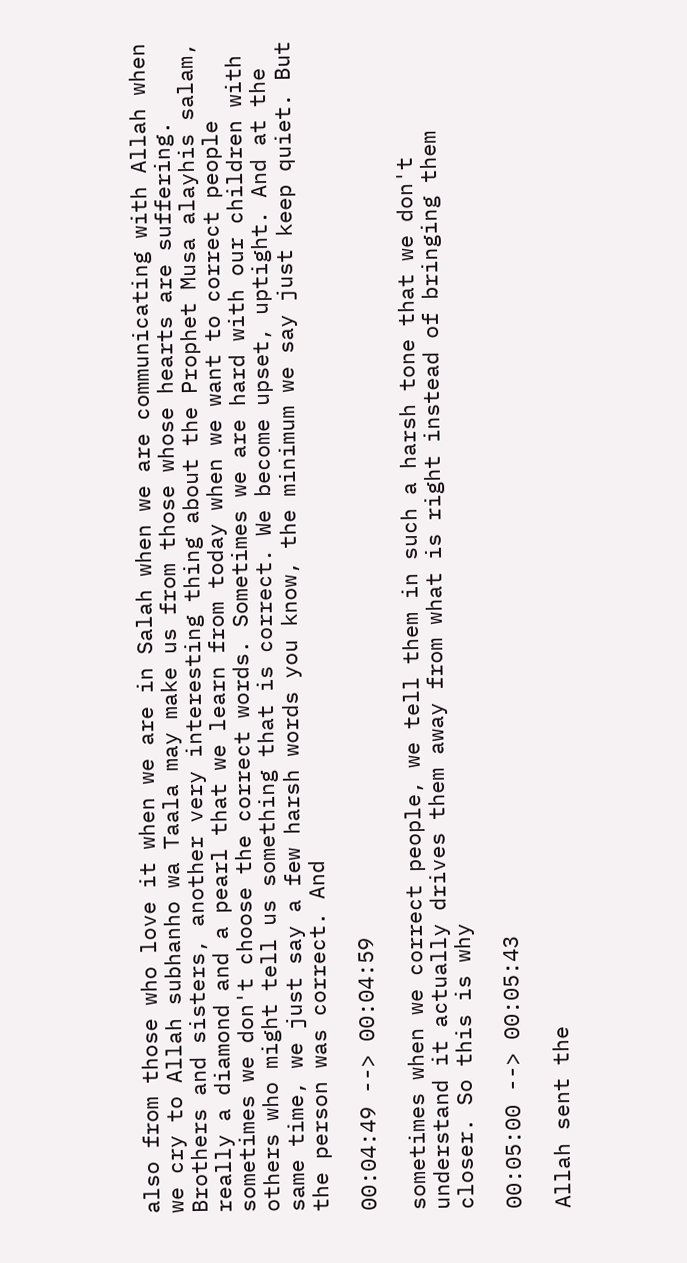also from those who love it when we are in Salah when we are communicating with Allah when we cry to Allah subhanho wa Taala may make us from those whose hearts are suffering. Brothers and sisters, another very interesting thing about the Prophet Musa alayhis salam, really a diamond and a pearl that we learn from today when we want to correct people sometimes we don't choose the correct words. Sometimes we are hard with our children with others who might tell us something that is correct. We become upset, uptight. And at the same time, we just say a few harsh words you know, the minimum we say just keep quiet. But the person was correct. And

00:04:49 --> 00:04:59

sometimes when we correct people, we tell them in such a harsh tone that we don't understand it actually drives them away from what is right instead of bringing them closer. So this is why

00:05:00 --> 00:05:43

Allah sent the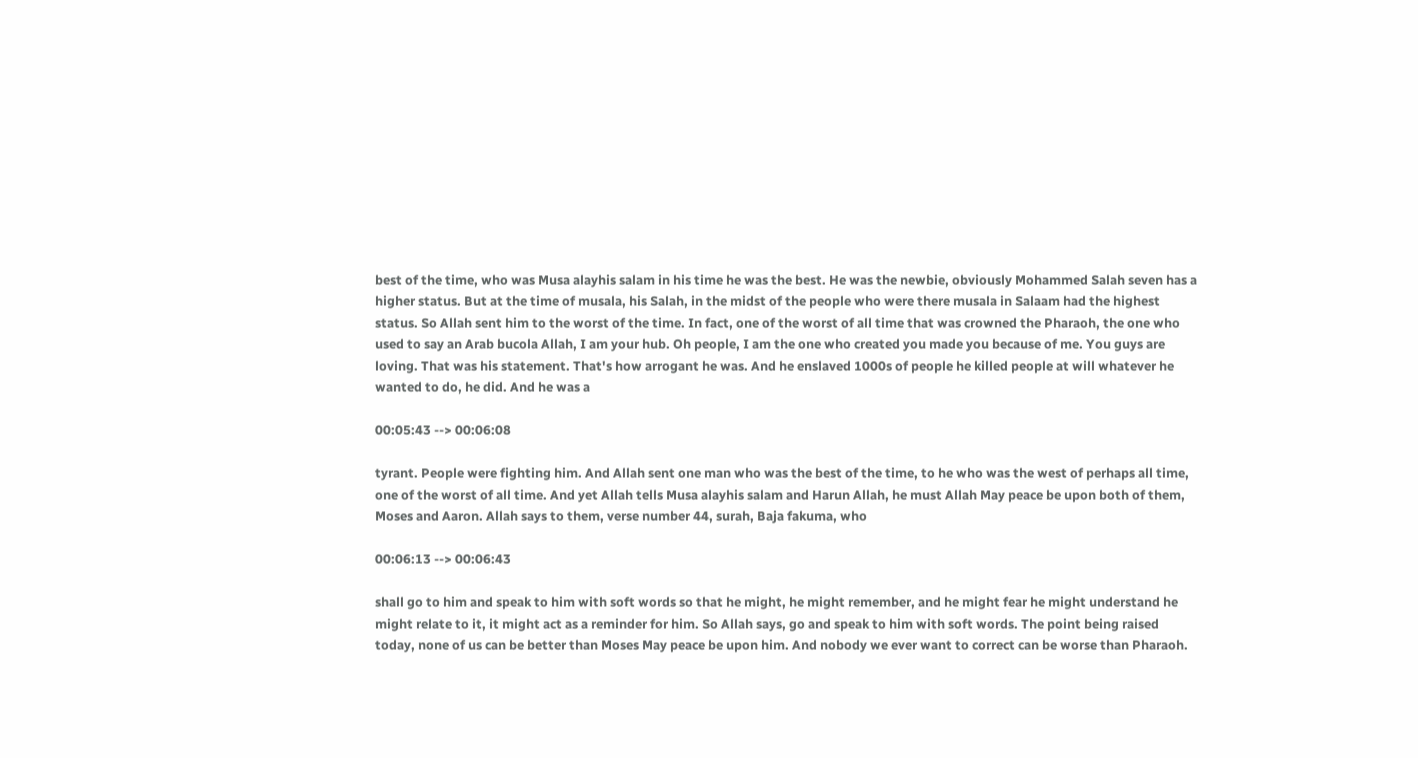best of the time, who was Musa alayhis salam in his time he was the best. He was the newbie, obviously Mohammed Salah seven has a higher status. But at the time of musala, his Salah, in the midst of the people who were there musala in Salaam had the highest status. So Allah sent him to the worst of the time. In fact, one of the worst of all time that was crowned the Pharaoh, the one who used to say an Arab bucola Allah, I am your hub. Oh people, I am the one who created you made you because of me. You guys are loving. That was his statement. That's how arrogant he was. And he enslaved 1000s of people he killed people at will whatever he wanted to do, he did. And he was a

00:05:43 --> 00:06:08

tyrant. People were fighting him. And Allah sent one man who was the best of the time, to he who was the west of perhaps all time, one of the worst of all time. And yet Allah tells Musa alayhis salam and Harun Allah, he must Allah May peace be upon both of them, Moses and Aaron. Allah says to them, verse number 44, surah, Baja fakuma, who

00:06:13 --> 00:06:43

shall go to him and speak to him with soft words so that he might, he might remember, and he might fear he might understand he might relate to it, it might act as a reminder for him. So Allah says, go and speak to him with soft words. The point being raised today, none of us can be better than Moses May peace be upon him. And nobody we ever want to correct can be worse than Pharaoh.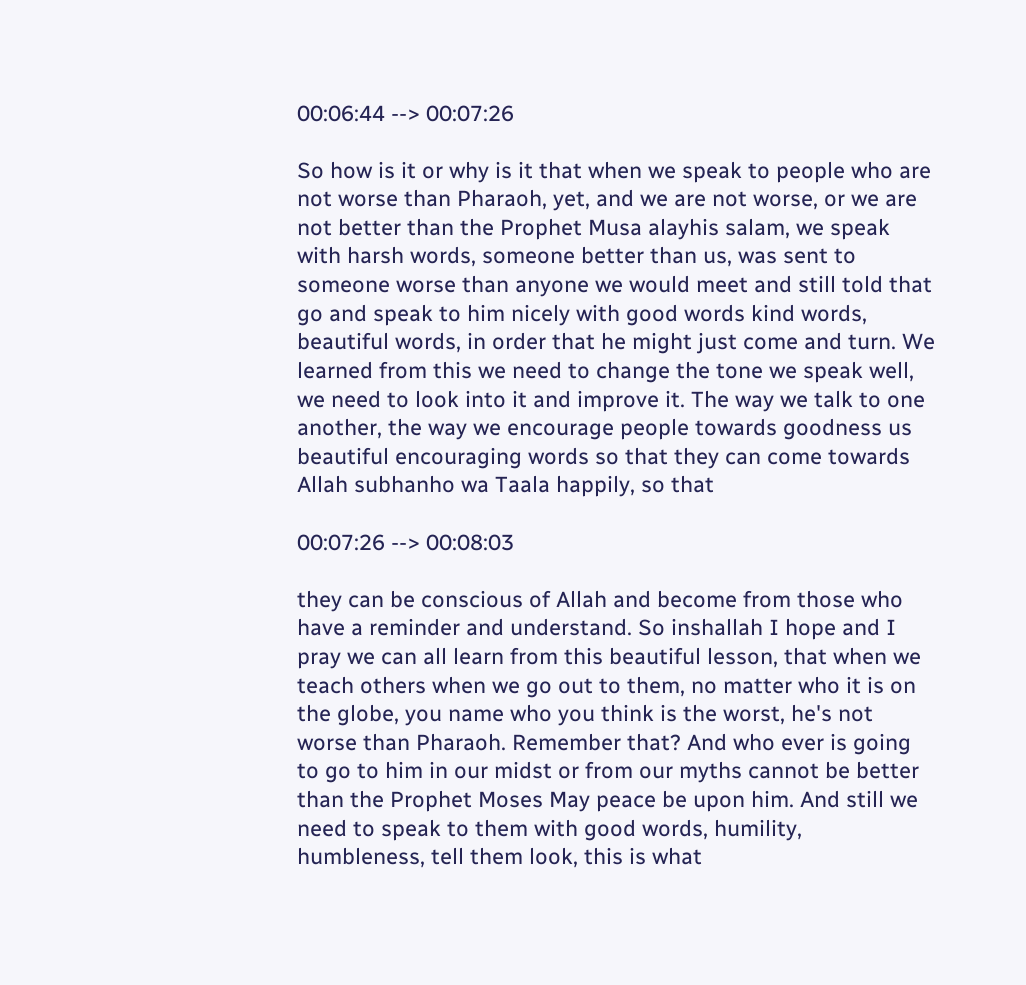00:06:44 --> 00:07:26

So how is it or why is it that when we speak to people who are not worse than Pharaoh, yet, and we are not worse, or we are not better than the Prophet Musa alayhis salam, we speak with harsh words, someone better than us, was sent to someone worse than anyone we would meet and still told that go and speak to him nicely with good words kind words, beautiful words, in order that he might just come and turn. We learned from this we need to change the tone we speak well, we need to look into it and improve it. The way we talk to one another, the way we encourage people towards goodness us beautiful encouraging words so that they can come towards Allah subhanho wa Taala happily, so that

00:07:26 --> 00:08:03

they can be conscious of Allah and become from those who have a reminder and understand. So inshallah I hope and I pray we can all learn from this beautiful lesson, that when we teach others when we go out to them, no matter who it is on the globe, you name who you think is the worst, he's not worse than Pharaoh. Remember that? And who ever is going to go to him in our midst or from our myths cannot be better than the Prophet Moses May peace be upon him. And still we need to speak to them with good words, humility, humbleness, tell them look, this is what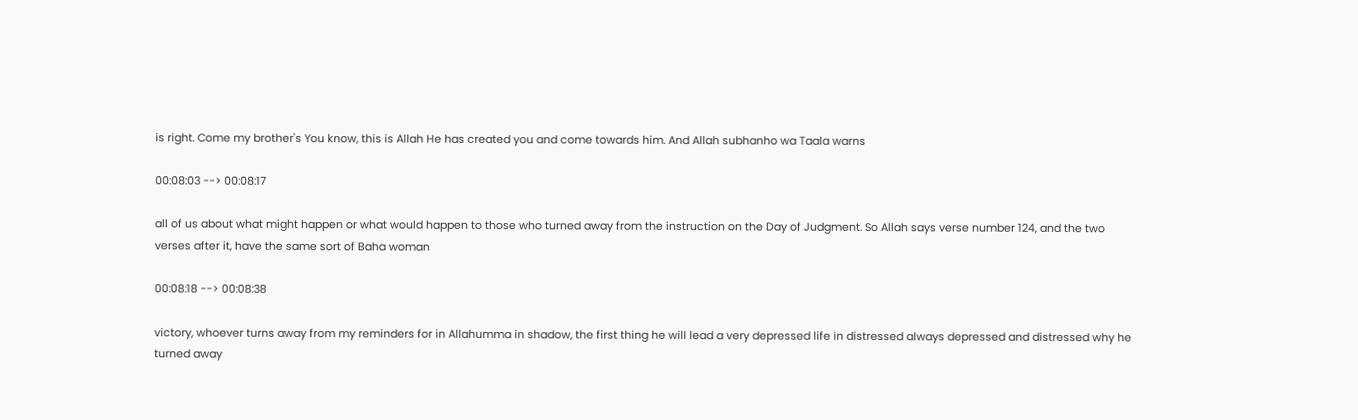is right. Come my brother's You know, this is Allah He has created you and come towards him. And Allah subhanho wa Taala warns

00:08:03 --> 00:08:17

all of us about what might happen or what would happen to those who turned away from the instruction on the Day of Judgment. So Allah says verse number 124, and the two verses after it, have the same sort of Baha woman

00:08:18 --> 00:08:38

victory, whoever turns away from my reminders for in Allahumma in shadow, the first thing he will lead a very depressed life in distressed always depressed and distressed why he turned away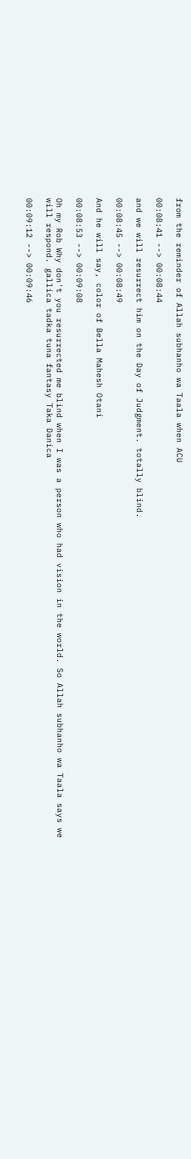from the reminder of Allah subhanho wa Taala when ACU

00:08:41 --> 00:08:44

and we will resurrect him on the Day of Judgment. totally blind.

00:08:45 --> 00:08:49

And he will say, color of Bella Mahesh Otani

00:08:53 --> 00:09:08

Oh my Rob Why don't you resurrected me blind when I was a person who had vision in the world. So Allah subhanho wa Taala says we will respond. gallica tadka tuna fantasy Taka Danica

00:09:12 --> 00:09:46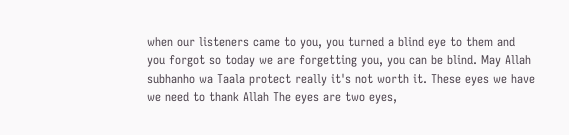when our listeners came to you, you turned a blind eye to them and you forgot so today we are forgetting you, you can be blind. May Allah subhanho wa Taala protect really it's not worth it. These eyes we have we need to thank Allah The eyes are two eyes,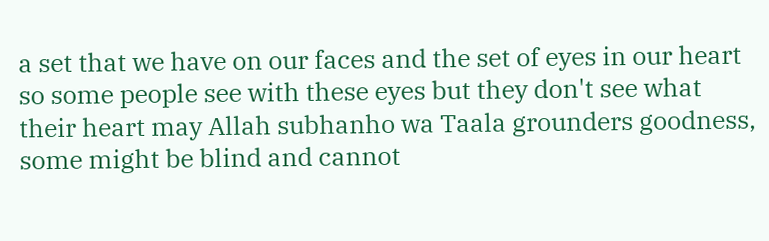a set that we have on our faces and the set of eyes in our heart so some people see with these eyes but they don't see what their heart may Allah subhanho wa Taala grounders goodness, some might be blind and cannot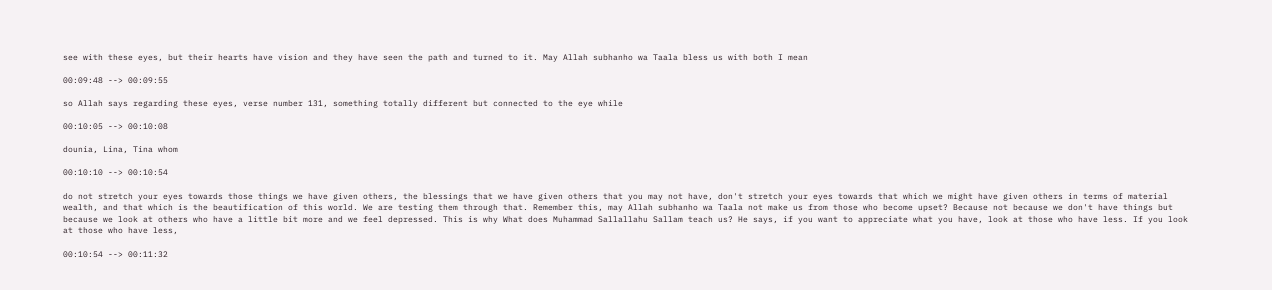see with these eyes, but their hearts have vision and they have seen the path and turned to it. May Allah subhanho wa Taala bless us with both I mean

00:09:48 --> 00:09:55

so Allah says regarding these eyes, verse number 131, something totally different but connected to the eye while

00:10:05 --> 00:10:08

dounia, Lina, Tina whom

00:10:10 --> 00:10:54

do not stretch your eyes towards those things we have given others, the blessings that we have given others that you may not have, don't stretch your eyes towards that which we might have given others in terms of material wealth, and that which is the beautification of this world. We are testing them through that. Remember this, may Allah subhanho wa Taala not make us from those who become upset? Because not because we don't have things but because we look at others who have a little bit more and we feel depressed. This is why What does Muhammad Sallallahu Sallam teach us? He says, if you want to appreciate what you have, look at those who have less. If you look at those who have less,

00:10:54 --> 00:11:32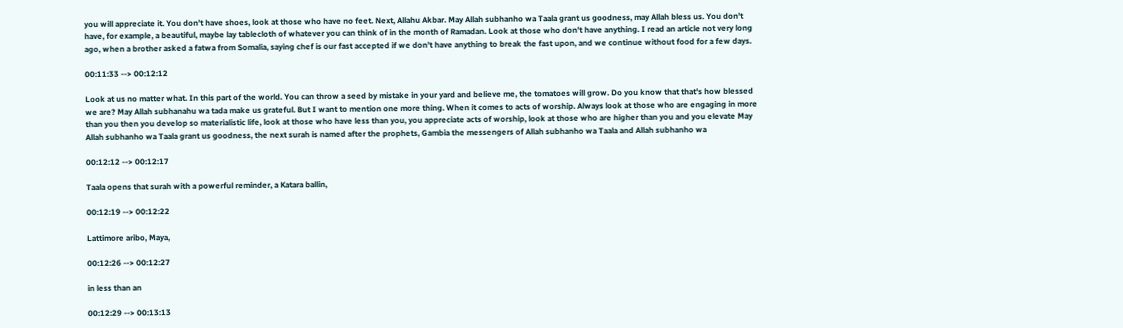you will appreciate it. You don't have shoes, look at those who have no feet. Next, Allahu Akbar. May Allah subhanho wa Taala grant us goodness, may Allah bless us. You don't have, for example, a beautiful, maybe lay tablecloth of whatever you can think of in the month of Ramadan. Look at those who don't have anything. I read an article not very long ago, when a brother asked a fatwa from Somalia, saying chef is our fast accepted if we don't have anything to break the fast upon, and we continue without food for a few days.

00:11:33 --> 00:12:12

Look at us no matter what. In this part of the world. You can throw a seed by mistake in your yard and believe me, the tomatoes will grow. Do you know that that's how blessed we are? May Allah subhanahu wa tada make us grateful. But I want to mention one more thing. When it comes to acts of worship. Always look at those who are engaging in more than you then you develop so materialistic life, look at those who have less than you, you appreciate acts of worship, look at those who are higher than you and you elevate May Allah subhanho wa Taala grant us goodness, the next surah is named after the prophets, Gambia the messengers of Allah subhanho wa Taala and Allah subhanho wa

00:12:12 --> 00:12:17

Taala opens that surah with a powerful reminder, a Katara ballin,

00:12:19 --> 00:12:22

Lattimore aribo, Maya,

00:12:26 --> 00:12:27

in less than an

00:12:29 --> 00:13:13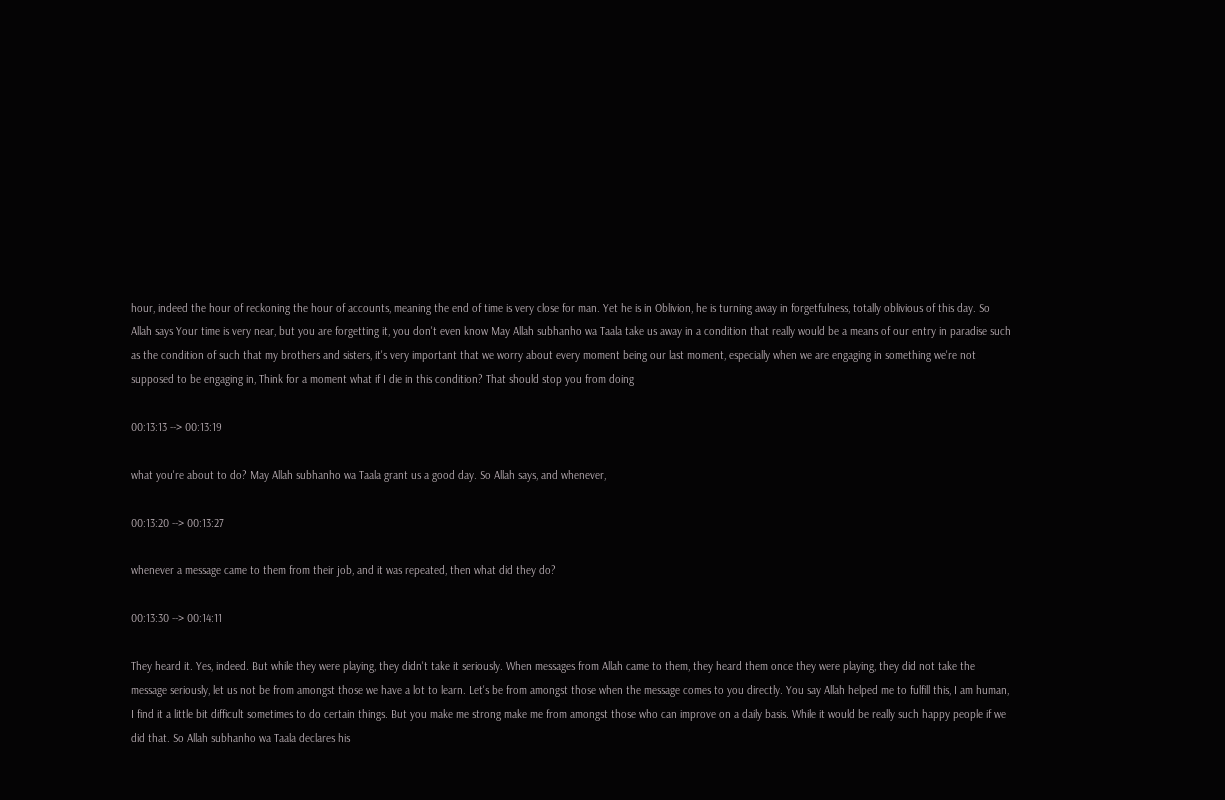hour, indeed the hour of reckoning the hour of accounts, meaning the end of time is very close for man. Yet he is in Oblivion, he is turning away in forgetfulness, totally oblivious of this day. So Allah says Your time is very near, but you are forgetting it, you don't even know May Allah subhanho wa Taala take us away in a condition that really would be a means of our entry in paradise such as the condition of such that my brothers and sisters, it's very important that we worry about every moment being our last moment, especially when we are engaging in something we're not supposed to be engaging in, Think for a moment what if I die in this condition? That should stop you from doing

00:13:13 --> 00:13:19

what you're about to do? May Allah subhanho wa Taala grant us a good day. So Allah says, and whenever,

00:13:20 --> 00:13:27

whenever a message came to them from their job, and it was repeated, then what did they do?

00:13:30 --> 00:14:11

They heard it. Yes, indeed. But while they were playing, they didn't take it seriously. When messages from Allah came to them, they heard them once they were playing, they did not take the message seriously, let us not be from amongst those we have a lot to learn. Let's be from amongst those when the message comes to you directly. You say Allah helped me to fulfill this, I am human, I find it a little bit difficult sometimes to do certain things. But you make me strong make me from amongst those who can improve on a daily basis. While it would be really such happy people if we did that. So Allah subhanho wa Taala declares his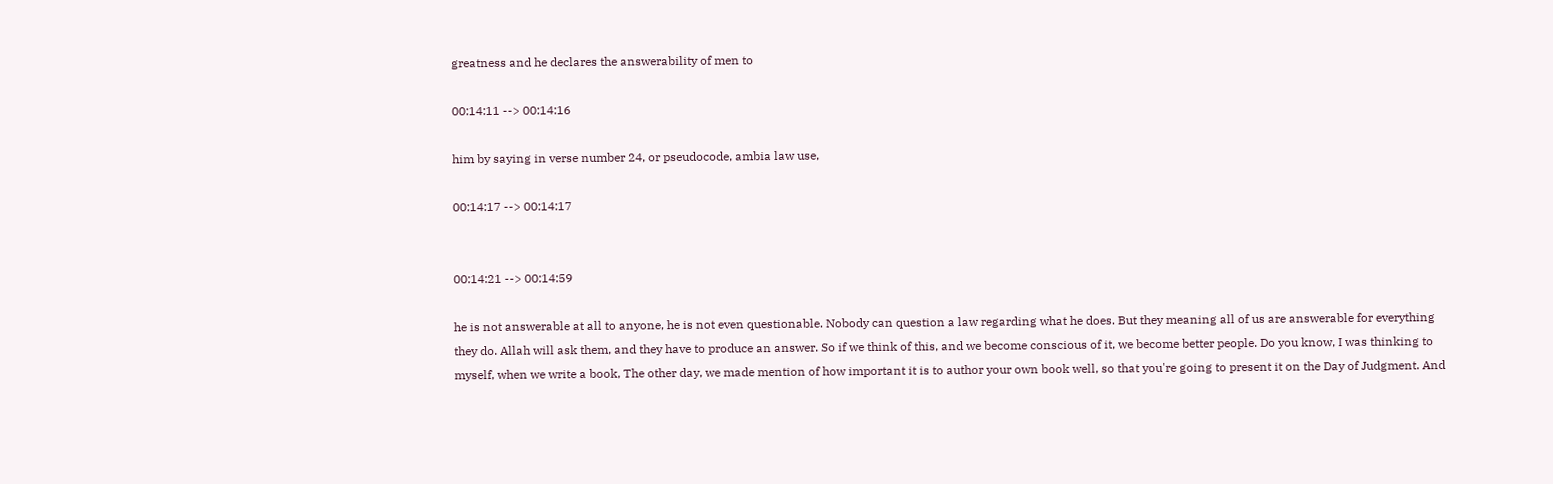greatness and he declares the answerability of men to

00:14:11 --> 00:14:16

him by saying in verse number 24, or pseudocode, ambia law use,

00:14:17 --> 00:14:17


00:14:21 --> 00:14:59

he is not answerable at all to anyone, he is not even questionable. Nobody can question a law regarding what he does. But they meaning all of us are answerable for everything they do. Allah will ask them, and they have to produce an answer. So if we think of this, and we become conscious of it, we become better people. Do you know, I was thinking to myself, when we write a book, The other day, we made mention of how important it is to author your own book well, so that you're going to present it on the Day of Judgment. And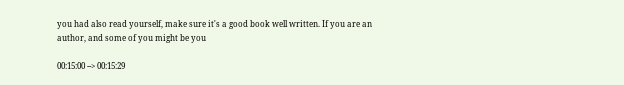you had also read yourself, make sure it's a good book well written. If you are an author, and some of you might be you

00:15:00 --> 00:15:29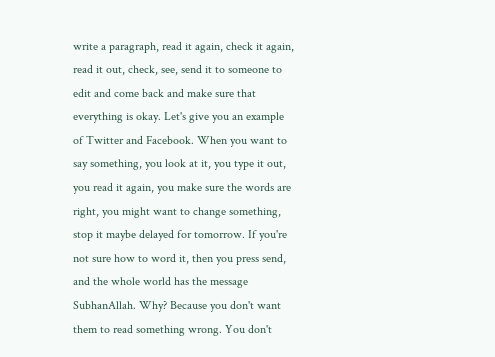write a paragraph, read it again, check it again, read it out, check, see, send it to someone to edit and come back and make sure that everything is okay. Let's give you an example of Twitter and Facebook. When you want to say something, you look at it, you type it out, you read it again, you make sure the words are right, you might want to change something, stop it maybe delayed for tomorrow. If you're not sure how to word it, then you press send, and the whole world has the message SubhanAllah. Why? Because you don't want them to read something wrong. You don't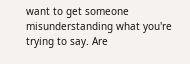want to get someone misunderstanding what you're trying to say. Are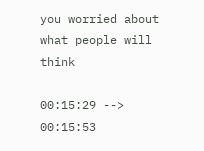you worried about what people will think

00:15:29 --> 00:15:53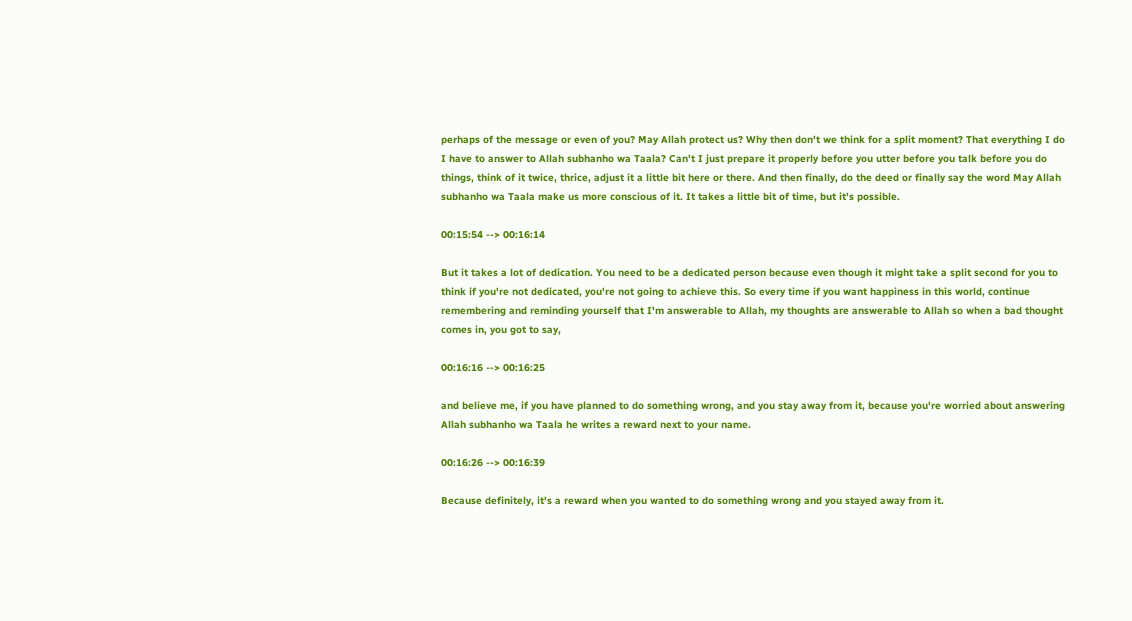perhaps of the message or even of you? May Allah protect us? Why then don't we think for a split moment? That everything I do I have to answer to Allah subhanho wa Taala? Can't I just prepare it properly before you utter before you talk before you do things, think of it twice, thrice, adjust it a little bit here or there. And then finally, do the deed or finally say the word May Allah subhanho wa Taala make us more conscious of it. It takes a little bit of time, but it's possible.

00:15:54 --> 00:16:14

But it takes a lot of dedication. You need to be a dedicated person because even though it might take a split second for you to think if you're not dedicated, you're not going to achieve this. So every time if you want happiness in this world, continue remembering and reminding yourself that I'm answerable to Allah, my thoughts are answerable to Allah so when a bad thought comes in, you got to say,

00:16:16 --> 00:16:25

and believe me, if you have planned to do something wrong, and you stay away from it, because you're worried about answering Allah subhanho wa Taala he writes a reward next to your name.

00:16:26 --> 00:16:39

Because definitely, it's a reward when you wanted to do something wrong and you stayed away from it.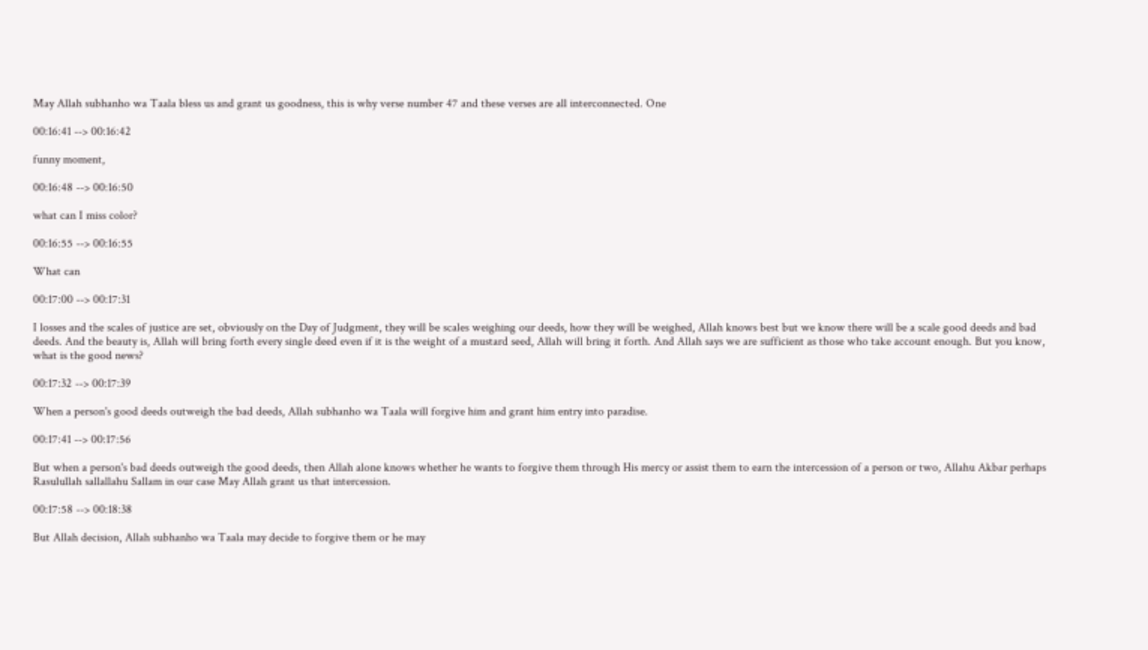May Allah subhanho wa Taala bless us and grant us goodness, this is why verse number 47 and these verses are all interconnected. One

00:16:41 --> 00:16:42

funny moment,

00:16:48 --> 00:16:50

what can I miss color?

00:16:55 --> 00:16:55

What can

00:17:00 --> 00:17:31

I losses and the scales of justice are set, obviously on the Day of Judgment, they will be scales weighing our deeds, how they will be weighed, Allah knows best but we know there will be a scale good deeds and bad deeds. And the beauty is, Allah will bring forth every single deed even if it is the weight of a mustard seed, Allah will bring it forth. And Allah says we are sufficient as those who take account enough. But you know, what is the good news?

00:17:32 --> 00:17:39

When a person's good deeds outweigh the bad deeds, Allah subhanho wa Taala will forgive him and grant him entry into paradise.

00:17:41 --> 00:17:56

But when a person's bad deeds outweigh the good deeds, then Allah alone knows whether he wants to forgive them through His mercy or assist them to earn the intercession of a person or two, Allahu Akbar perhaps Rasulullah sallallahu Sallam in our case May Allah grant us that intercession.

00:17:58 --> 00:18:38

But Allah decision, Allah subhanho wa Taala may decide to forgive them or he may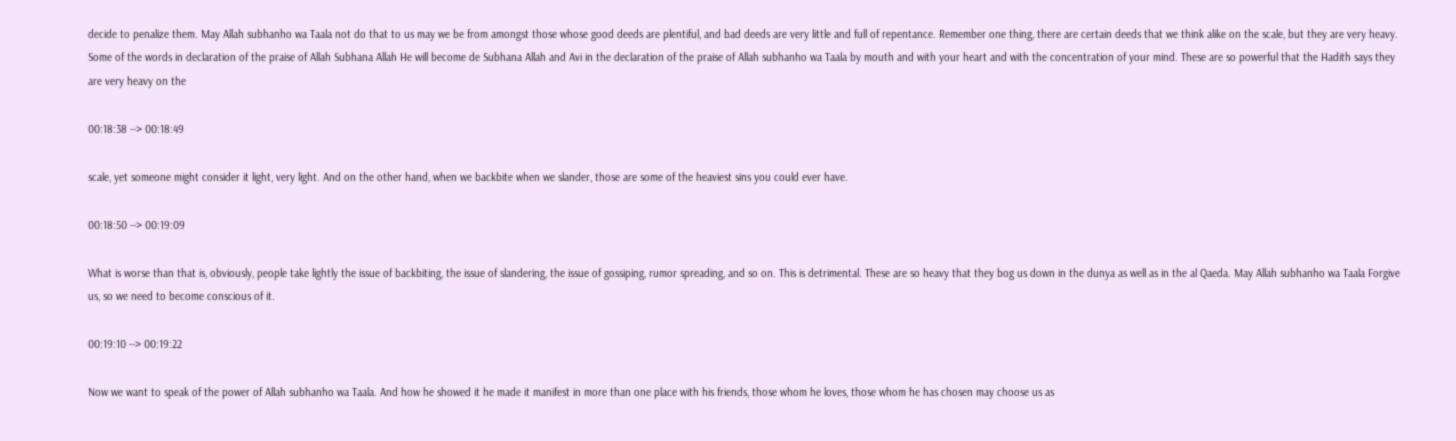decide to penalize them. May Allah subhanho wa Taala not do that to us may we be from amongst those whose good deeds are plentiful, and bad deeds are very little and full of repentance. Remember one thing, there are certain deeds that we think alike on the scale, but they are very heavy. Some of the words in declaration of the praise of Allah Subhana Allah He will become de Subhana Allah and Avi in the declaration of the praise of Allah subhanho wa Taala by mouth and with your heart and with the concentration of your mind. These are so powerful that the Hadith says they are very heavy on the

00:18:38 --> 00:18:49

scale, yet someone might consider it light, very light. And on the other hand, when we backbite when we slander, those are some of the heaviest sins you could ever have.

00:18:50 --> 00:19:09

What is worse than that is, obviously, people take lightly the issue of backbiting, the issue of slandering, the issue of gossiping, rumor spreading, and so on. This is detrimental. These are so heavy that they bog us down in the dunya as well as in the al Qaeda. May Allah subhanho wa Taala Forgive us, so we need to become conscious of it.

00:19:10 --> 00:19:22

Now we want to speak of the power of Allah subhanho wa Taala. And how he showed it he made it manifest in more than one place with his friends, those whom he loves, those whom he has chosen may choose us as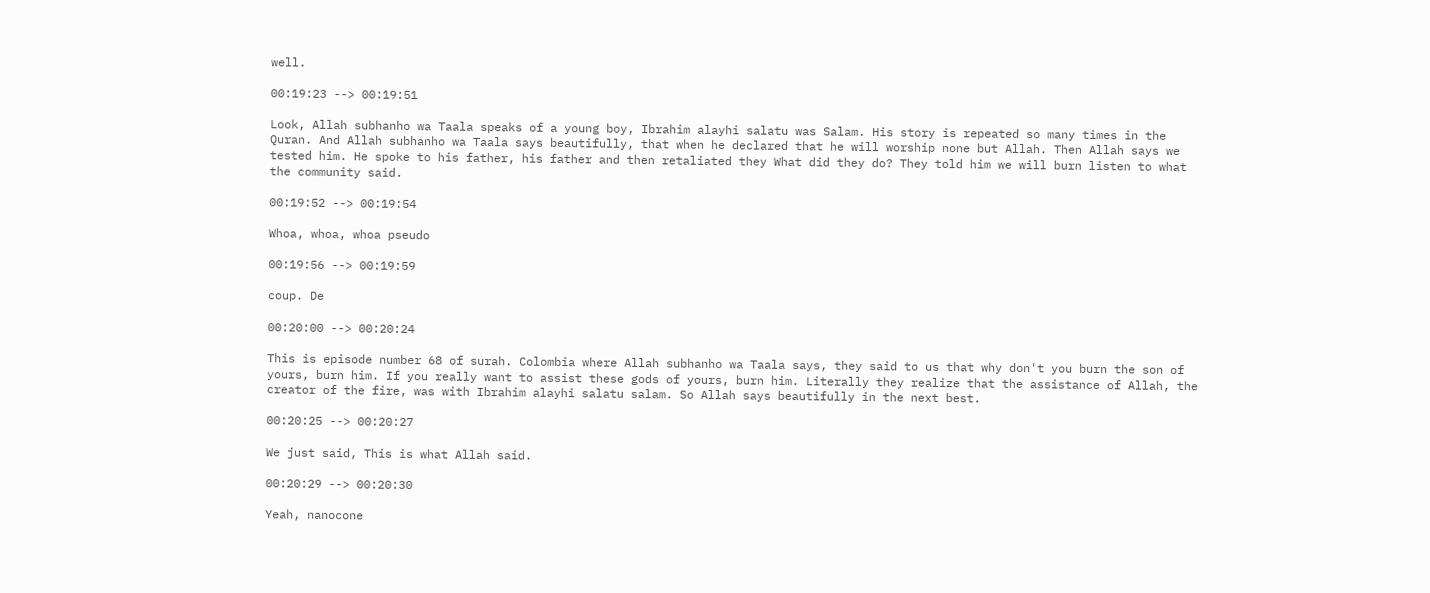well.

00:19:23 --> 00:19:51

Look, Allah subhanho wa Taala speaks of a young boy, Ibrahim alayhi salatu was Salam. His story is repeated so many times in the Quran. And Allah subhanho wa Taala says beautifully, that when he declared that he will worship none but Allah. Then Allah says we tested him. He spoke to his father, his father and then retaliated they What did they do? They told him we will burn listen to what the community said.

00:19:52 --> 00:19:54

Whoa, whoa, whoa pseudo

00:19:56 --> 00:19:59

coup. De

00:20:00 --> 00:20:24

This is episode number 68 of surah. Colombia where Allah subhanho wa Taala says, they said to us that why don't you burn the son of yours, burn him. If you really want to assist these gods of yours, burn him. Literally they realize that the assistance of Allah, the creator of the fire, was with Ibrahim alayhi salatu salam. So Allah says beautifully in the next best.

00:20:25 --> 00:20:27

We just said, This is what Allah said.

00:20:29 --> 00:20:30

Yeah, nanocone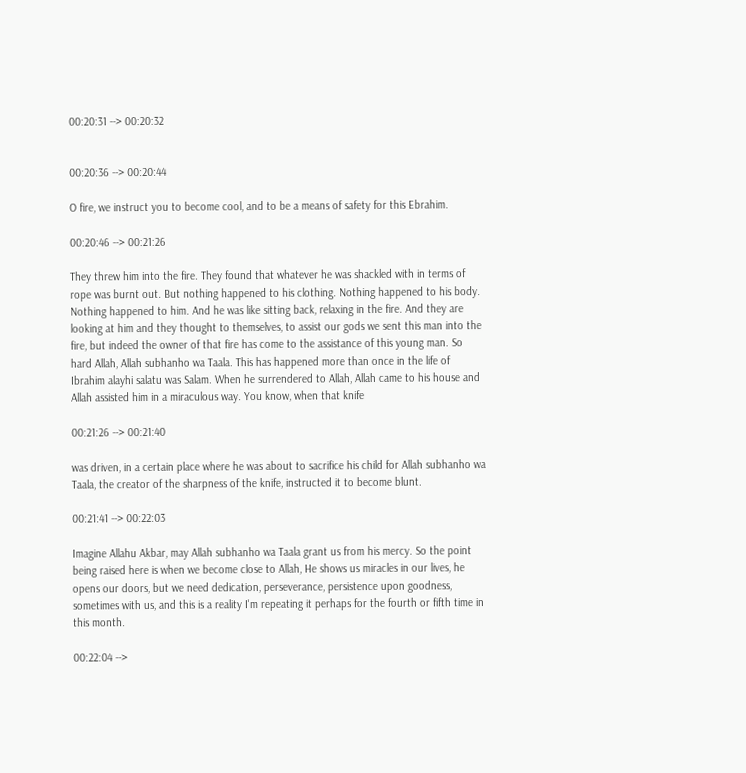00:20:31 --> 00:20:32


00:20:36 --> 00:20:44

O fire, we instruct you to become cool, and to be a means of safety for this Ebrahim.

00:20:46 --> 00:21:26

They threw him into the fire. They found that whatever he was shackled with in terms of rope was burnt out. But nothing happened to his clothing. Nothing happened to his body. Nothing happened to him. And he was like sitting back, relaxing in the fire. And they are looking at him and they thought to themselves, to assist our gods we sent this man into the fire, but indeed the owner of that fire has come to the assistance of this young man. So hard Allah, Allah subhanho wa Taala. This has happened more than once in the life of Ibrahim alayhi salatu was Salam. When he surrendered to Allah, Allah came to his house and Allah assisted him in a miraculous way. You know, when that knife

00:21:26 --> 00:21:40

was driven, in a certain place where he was about to sacrifice his child for Allah subhanho wa Taala, the creator of the sharpness of the knife, instructed it to become blunt.

00:21:41 --> 00:22:03

Imagine Allahu Akbar, may Allah subhanho wa Taala grant us from his mercy. So the point being raised here is when we become close to Allah, He shows us miracles in our lives, he opens our doors, but we need dedication, perseverance, persistence upon goodness, sometimes with us, and this is a reality I'm repeating it perhaps for the fourth or fifth time in this month.

00:22:04 -->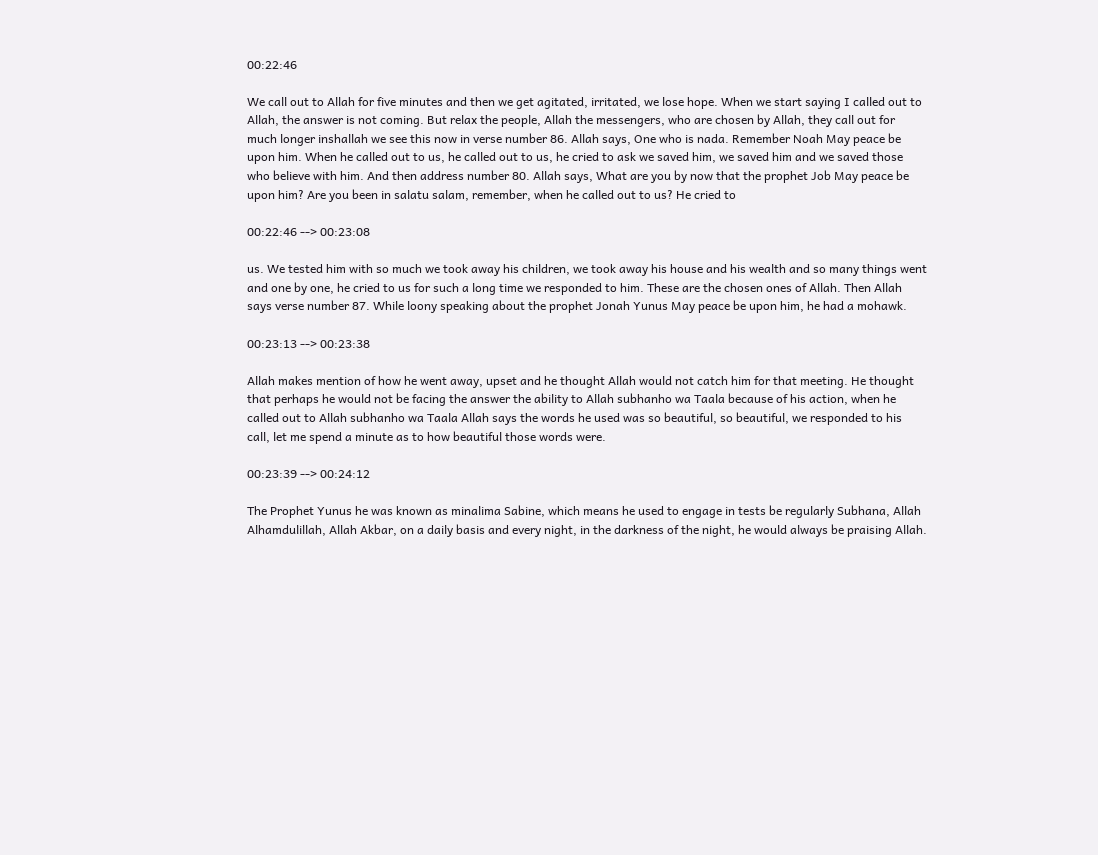00:22:46

We call out to Allah for five minutes and then we get agitated, irritated, we lose hope. When we start saying I called out to Allah, the answer is not coming. But relax the people, Allah the messengers, who are chosen by Allah, they call out for much longer inshallah we see this now in verse number 86. Allah says, One who is nada. Remember Noah May peace be upon him. When he called out to us, he called out to us, he cried to ask we saved him, we saved him and we saved those who believe with him. And then address number 80. Allah says, What are you by now that the prophet Job May peace be upon him? Are you been in salatu salam, remember, when he called out to us? He cried to

00:22:46 --> 00:23:08

us. We tested him with so much we took away his children, we took away his house and his wealth and so many things went and one by one, he cried to us for such a long time we responded to him. These are the chosen ones of Allah. Then Allah says verse number 87. While loony speaking about the prophet Jonah Yunus May peace be upon him, he had a mohawk.

00:23:13 --> 00:23:38

Allah makes mention of how he went away, upset and he thought Allah would not catch him for that meeting. He thought that perhaps he would not be facing the answer the ability to Allah subhanho wa Taala because of his action, when he called out to Allah subhanho wa Taala Allah says the words he used was so beautiful, so beautiful, we responded to his call, let me spend a minute as to how beautiful those words were.

00:23:39 --> 00:24:12

The Prophet Yunus he was known as minalima Sabine, which means he used to engage in tests be regularly Subhana, Allah Alhamdulillah, Allah Akbar, on a daily basis and every night, in the darkness of the night, he would always be praising Allah.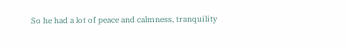So he had a lot of peace and calmness, tranquility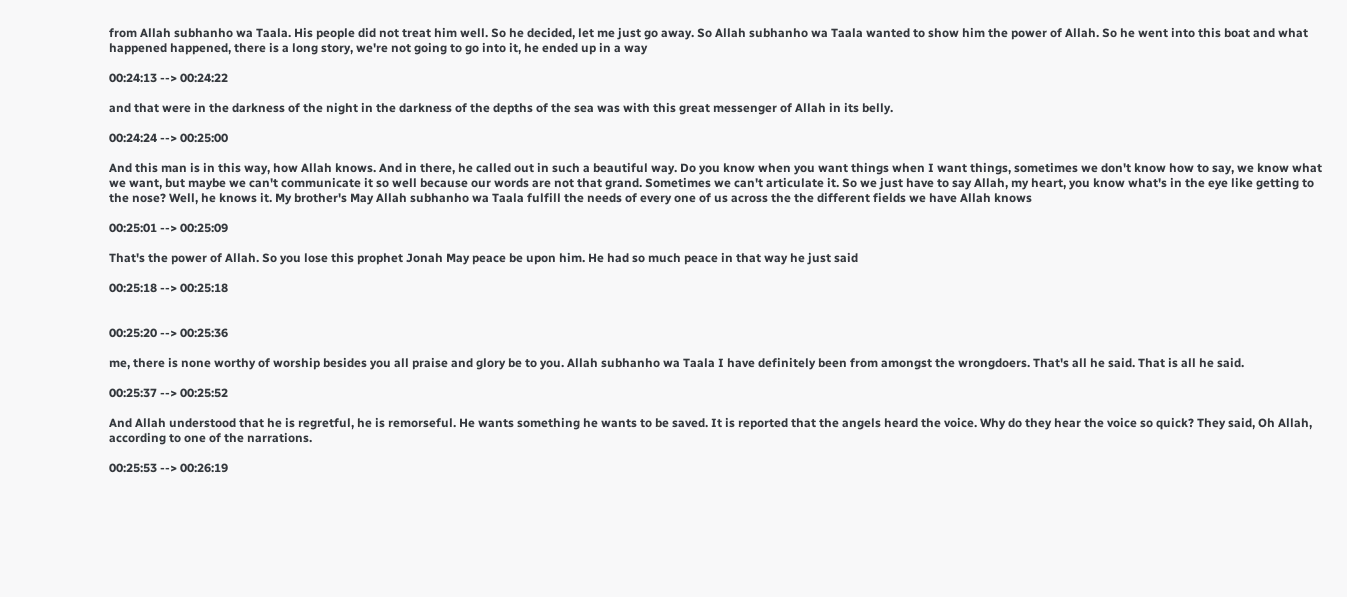from Allah subhanho wa Taala. His people did not treat him well. So he decided, let me just go away. So Allah subhanho wa Taala wanted to show him the power of Allah. So he went into this boat and what happened happened, there is a long story, we're not going to go into it, he ended up in a way

00:24:13 --> 00:24:22

and that were in the darkness of the night in the darkness of the depths of the sea was with this great messenger of Allah in its belly.

00:24:24 --> 00:25:00

And this man is in this way, how Allah knows. And in there, he called out in such a beautiful way. Do you know when you want things when I want things, sometimes we don't know how to say, we know what we want, but maybe we can't communicate it so well because our words are not that grand. Sometimes we can't articulate it. So we just have to say Allah, my heart, you know what's in the eye like getting to the nose? Well, he knows it. My brother's May Allah subhanho wa Taala fulfill the needs of every one of us across the the different fields we have Allah knows

00:25:01 --> 00:25:09

That's the power of Allah. So you lose this prophet Jonah May peace be upon him. He had so much peace in that way he just said

00:25:18 --> 00:25:18


00:25:20 --> 00:25:36

me, there is none worthy of worship besides you all praise and glory be to you. Allah subhanho wa Taala I have definitely been from amongst the wrongdoers. That's all he said. That is all he said.

00:25:37 --> 00:25:52

And Allah understood that he is regretful, he is remorseful. He wants something he wants to be saved. It is reported that the angels heard the voice. Why do they hear the voice so quick? They said, Oh Allah, according to one of the narrations.

00:25:53 --> 00:26:19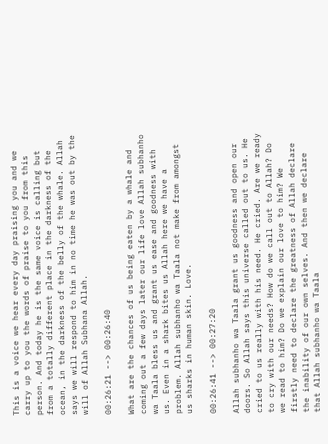This is a voice we hear every day praising you and we carry up to you the words of praise to you from this person. And today he is the same voice is calling but from a totally different place in the darkness of the ocean, in the darkness of the belly of the whale. Allah says we will respond to him in no time he was out by the will of Allah Subhana Allah.

00:26:21 --> 00:26:40

What are the chances of us being eaten by a whale and coming out a few days later our life love Allah subhanho wa Taala bless us and grant us ease and goodness with us. Even in a shark bites us Allah here we have a problem. Allah subhanho wa Taala not make from amongst us sharks in human skin. Love.

00:26:41 --> 00:27:20

Allah subhanho wa Taala grant us goodness and open our doors. So Allah says this universe called out to us. He cried to us really with his need. He cried. Are we ready to cry with our needs? How do we call out to Allah? Do we read to him? Do we explain our love to him? We firstly need to declare the greatness of Allah declare the inability of our own selves. And then we declare that Allah subhanho wa Taala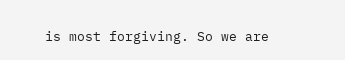is most forgiving. So we are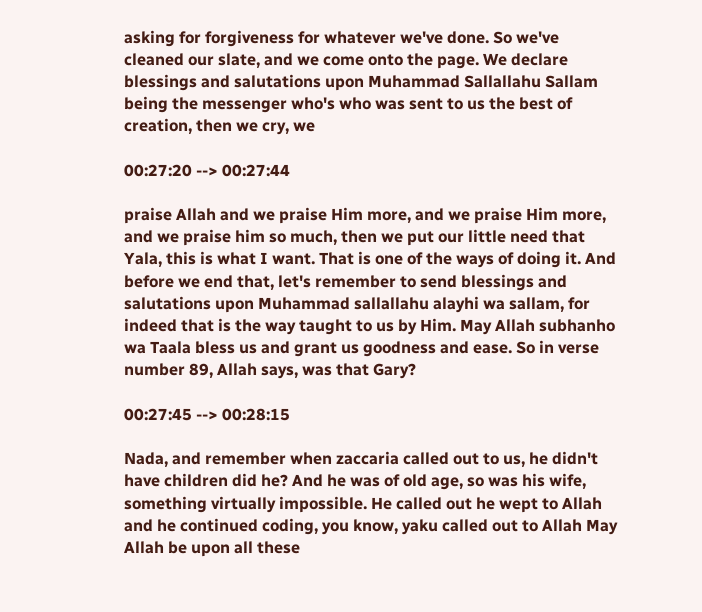asking for forgiveness for whatever we've done. So we've cleaned our slate, and we come onto the page. We declare blessings and salutations upon Muhammad Sallallahu Sallam being the messenger who's who was sent to us the best of creation, then we cry, we

00:27:20 --> 00:27:44

praise Allah and we praise Him more, and we praise Him more, and we praise him so much, then we put our little need that Yala, this is what I want. That is one of the ways of doing it. And before we end that, let's remember to send blessings and salutations upon Muhammad sallallahu alayhi wa sallam, for indeed that is the way taught to us by Him. May Allah subhanho wa Taala bless us and grant us goodness and ease. So in verse number 89, Allah says, was that Gary?

00:27:45 --> 00:28:15

Nada, and remember when zaccaria called out to us, he didn't have children did he? And he was of old age, so was his wife, something virtually impossible. He called out he wept to Allah and he continued coding, you know, yaku called out to Allah May Allah be upon all these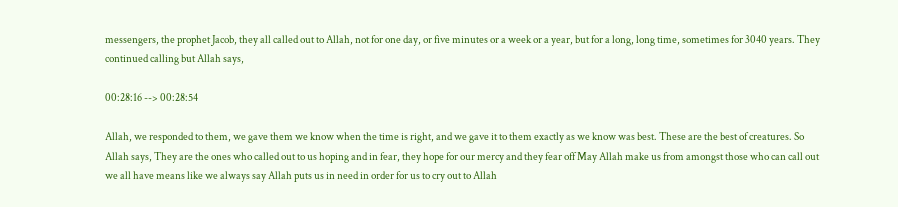messengers, the prophet Jacob, they all called out to Allah, not for one day, or five minutes or a week or a year, but for a long, long time, sometimes for 3040 years. They continued calling but Allah says,

00:28:16 --> 00:28:54

Allah, we responded to them, we gave them we know when the time is right, and we gave it to them exactly as we know was best. These are the best of creatures. So Allah says, They are the ones who called out to us hoping and in fear, they hope for our mercy and they fear off May Allah make us from amongst those who can call out we all have means like we always say Allah puts us in need in order for us to cry out to Allah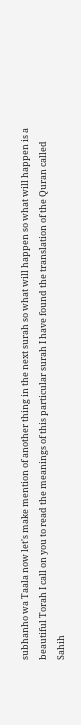subhanho wa Taala now let's make mention of another thing in the next surah so what will happen so what will happen is a beautiful Torah I call on you to read the meanings of this particular surah I have found the translation of the Quran called Sahih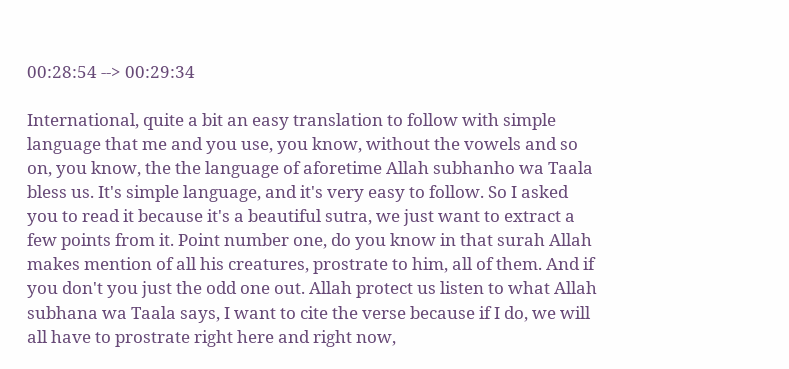00:28:54 --> 00:29:34

International, quite a bit an easy translation to follow with simple language that me and you use, you know, without the vowels and so on, you know, the the language of aforetime Allah subhanho wa Taala bless us. It's simple language, and it's very easy to follow. So I asked you to read it because it's a beautiful sutra, we just want to extract a few points from it. Point number one, do you know in that surah Allah makes mention of all his creatures, prostrate to him, all of them. And if you don't you just the odd one out. Allah protect us listen to what Allah subhana wa Taala says, I want to cite the verse because if I do, we will all have to prostrate right here and right now,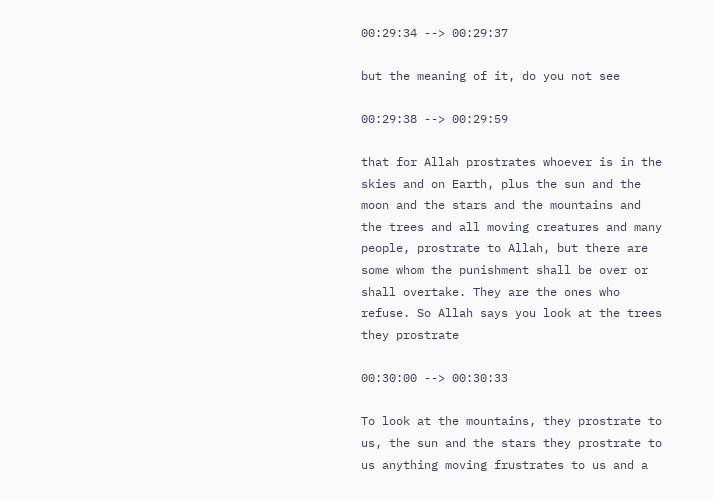00:29:34 --> 00:29:37

but the meaning of it, do you not see

00:29:38 --> 00:29:59

that for Allah prostrates whoever is in the skies and on Earth, plus the sun and the moon and the stars and the mountains and the trees and all moving creatures and many people, prostrate to Allah, but there are some whom the punishment shall be over or shall overtake. They are the ones who refuse. So Allah says you look at the trees they prostrate

00:30:00 --> 00:30:33

To look at the mountains, they prostrate to us, the sun and the stars they prostrate to us anything moving frustrates to us and a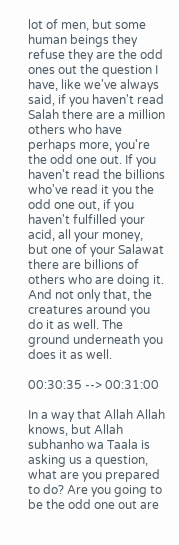lot of men, but some human beings they refuse they are the odd ones out the question I have, like we've always said, if you haven't read Salah there are a million others who have perhaps more, you're the odd one out. If you haven't read the billions who've read it you the odd one out, if you haven't fulfilled your acid, all your money, but one of your Salawat there are billions of others who are doing it. And not only that, the creatures around you do it as well. The ground underneath you does it as well.

00:30:35 --> 00:31:00

In a way that Allah Allah knows, but Allah subhanho wa Taala is asking us a question, what are you prepared to do? Are you going to be the odd one out are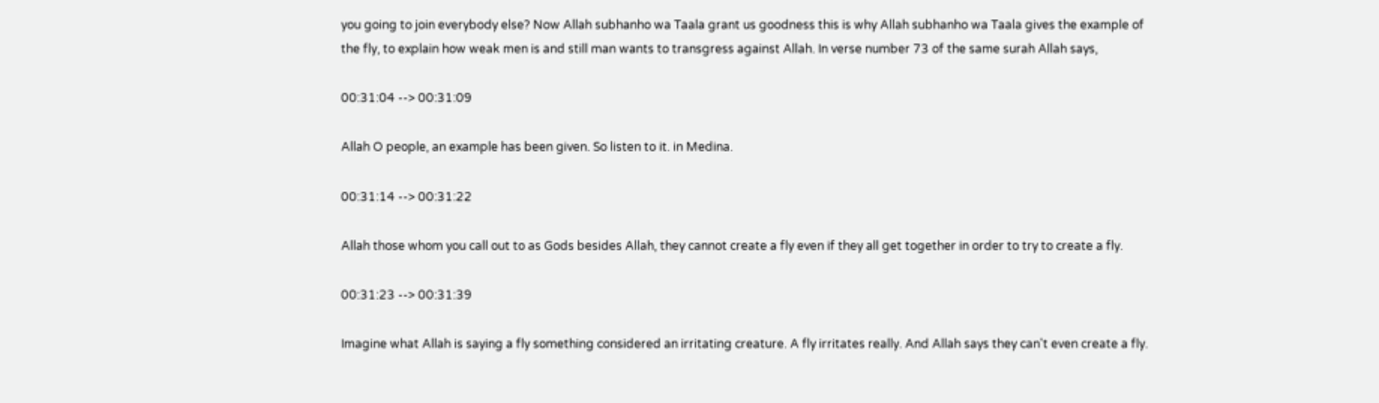you going to join everybody else? Now Allah subhanho wa Taala grant us goodness this is why Allah subhanho wa Taala gives the example of the fly, to explain how weak men is and still man wants to transgress against Allah. In verse number 73 of the same surah Allah says,

00:31:04 --> 00:31:09

Allah O people, an example has been given. So listen to it. in Medina.

00:31:14 --> 00:31:22

Allah those whom you call out to as Gods besides Allah, they cannot create a fly even if they all get together in order to try to create a fly.

00:31:23 --> 00:31:39

Imagine what Allah is saying a fly something considered an irritating creature. A fly irritates really. And Allah says they can't even create a fly.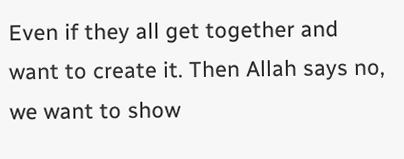Even if they all get together and want to create it. Then Allah says no, we want to show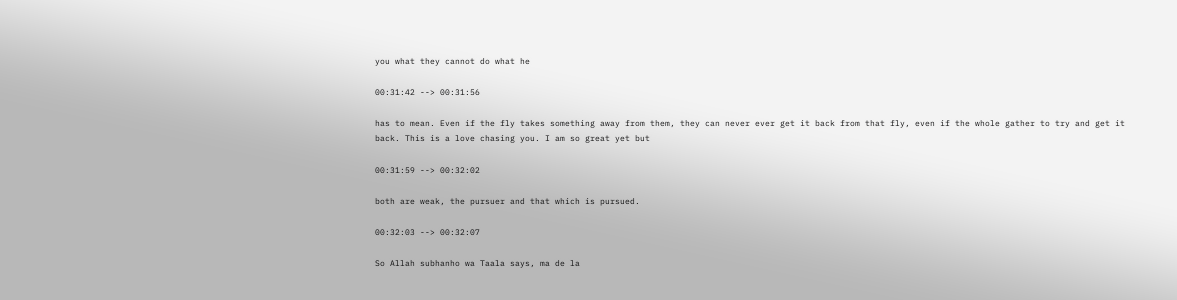you what they cannot do what he

00:31:42 --> 00:31:56

has to mean. Even if the fly takes something away from them, they can never ever get it back from that fly, even if the whole gather to try and get it back. This is a love chasing you. I am so great yet but

00:31:59 --> 00:32:02

both are weak, the pursuer and that which is pursued.

00:32:03 --> 00:32:07

So Allah subhanho wa Taala says, ma de la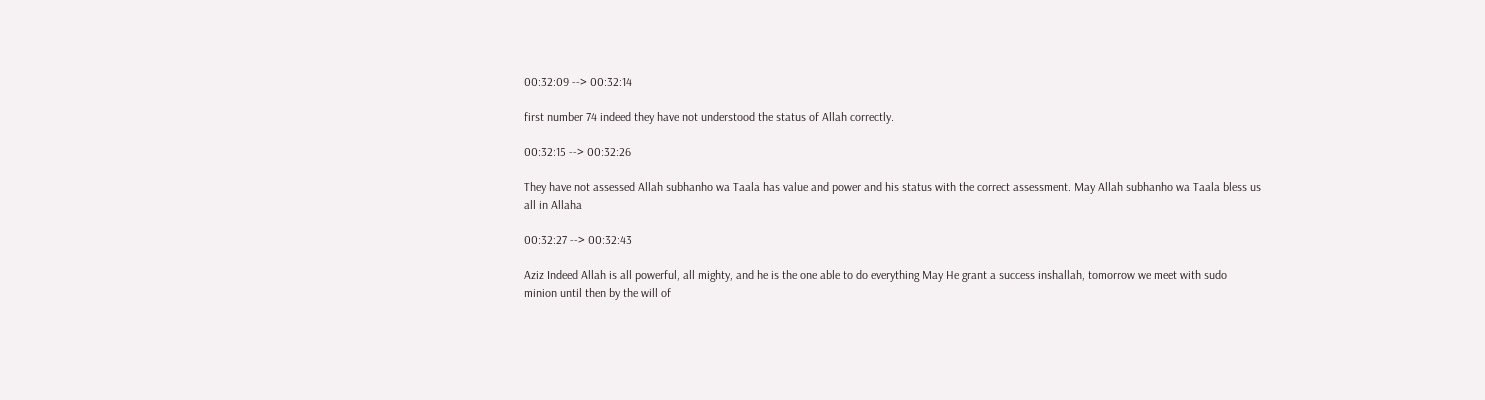00:32:09 --> 00:32:14

first number 74 indeed they have not understood the status of Allah correctly.

00:32:15 --> 00:32:26

They have not assessed Allah subhanho wa Taala has value and power and his status with the correct assessment. May Allah subhanho wa Taala bless us all in Allaha

00:32:27 --> 00:32:43

Aziz Indeed Allah is all powerful, all mighty, and he is the one able to do everything May He grant a success inshallah, tomorrow we meet with sudo minion until then by the will of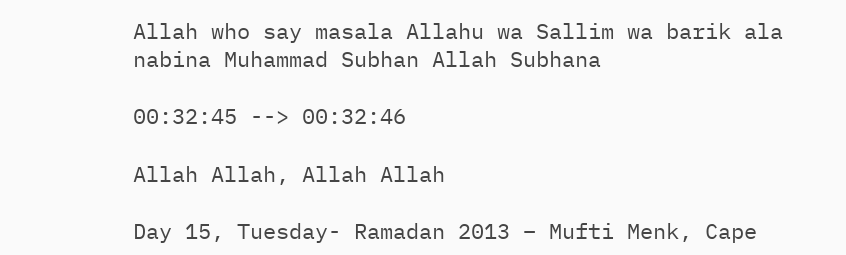Allah who say masala Allahu wa Sallim wa barik ala nabina Muhammad Subhan Allah Subhana

00:32:45 --> 00:32:46

Allah Allah, Allah Allah

Day 15, Tuesday- Ramadan 2013 – Mufti Menk, Cape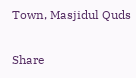Town, Masjidul Quds

Share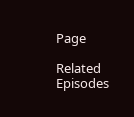Page

Related Episodes